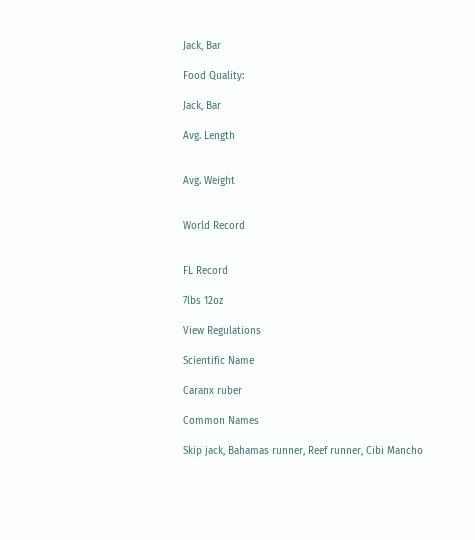Jack, Bar

Food Quality:

Jack, Bar

Avg. Length


Avg. Weight


World Record


FL Record

7lbs 12oz

View Regulations

Scientific Name

Caranx ruber

Common Names

Skip jack, Bahamas runner, Reef runner, Cibi Mancho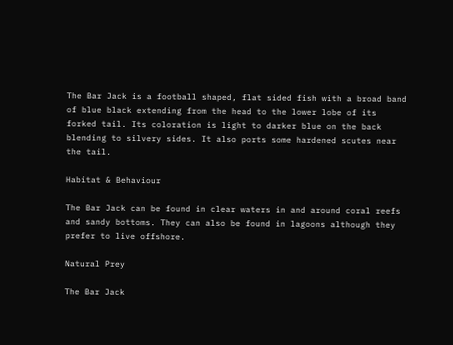The Bar Jack is a football shaped, flat sided fish with a broad band of blue black extending from the head to the lower lobe of its forked tail. Its coloration is light to darker blue on the back blending to silvery sides. It also ports some hardened scutes near the tail.

Habitat & Behaviour

The Bar Jack can be found in clear waters in and around coral reefs and sandy bottoms. They can also be found in lagoons although they prefer to live offshore.

Natural Prey

The Bar Jack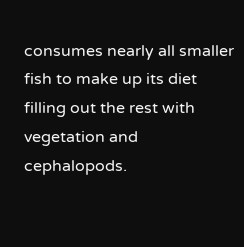consumes nearly all smaller fish to make up its diet filling out the rest with vegetation and cephalopods.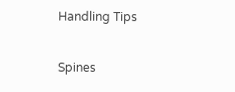Handling Tips

Spines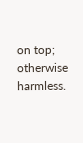on top; otherwise harmless.